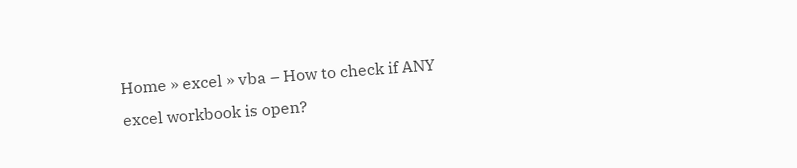Home » excel » vba – How to check if ANY excel workbook is open?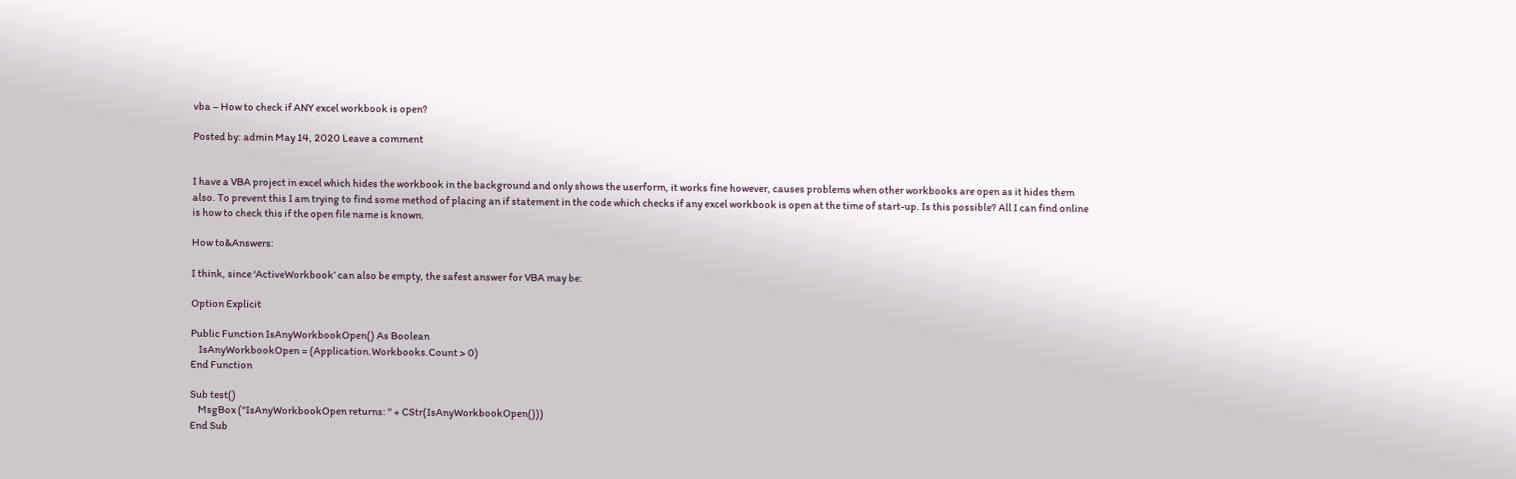vba – How to check if ANY excel workbook is open?

Posted by: admin May 14, 2020 Leave a comment


I have a VBA project in excel which hides the workbook in the background and only shows the userform, it works fine however, causes problems when other workbooks are open as it hides them also. To prevent this I am trying to find some method of placing an if statement in the code which checks if any excel workbook is open at the time of start-up. Is this possible? All I can find online is how to check this if the open file name is known.

How to&Answers:

I think, since ‘ActiveWorkbook’ can also be empty, the safest answer for VBA may be:

Option Explicit

Public Function IsAnyWorkbookOpen() As Boolean
    IsAnyWorkbookOpen = (Application.Workbooks.Count > 0)
End Function

Sub test()
    MsgBox ("IsAnyWorkbookOpen returns: " + CStr(IsAnyWorkbookOpen()))
End Sub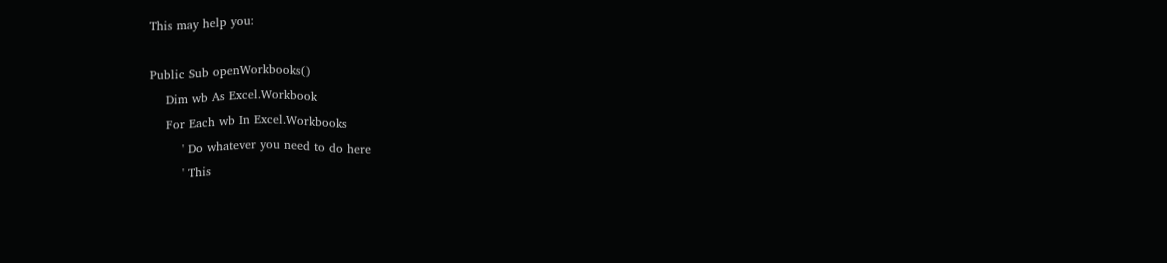This may help you:

Public Sub openWorkbooks()
    Dim wb As Excel.Workbook
    For Each wb In Excel.Workbooks
        ' Do whatever you need to do here
        ' This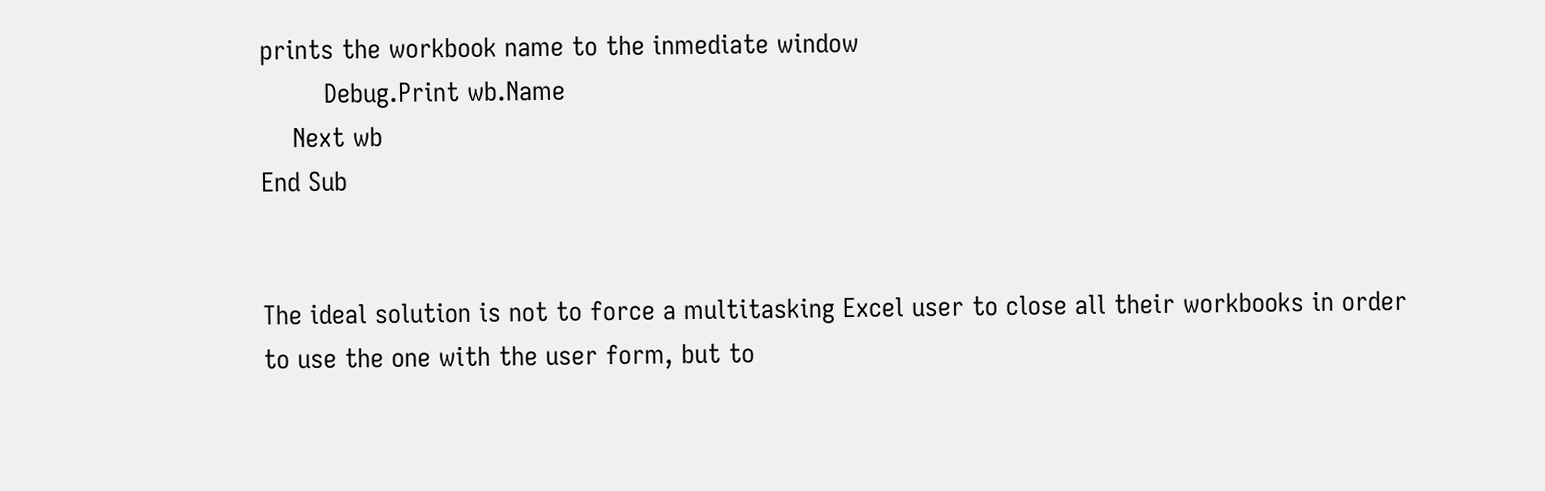prints the workbook name to the inmediate window
        Debug.Print wb.Name
    Next wb
End Sub


The ideal solution is not to force a multitasking Excel user to close all their workbooks in order to use the one with the user form, but to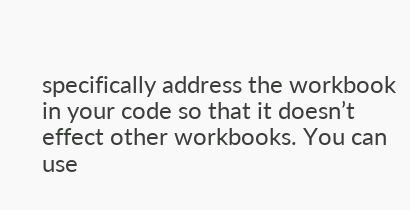specifically address the workbook in your code so that it doesn’t effect other workbooks. You can use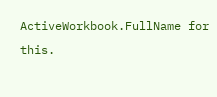ActiveWorkbook.FullName for this.